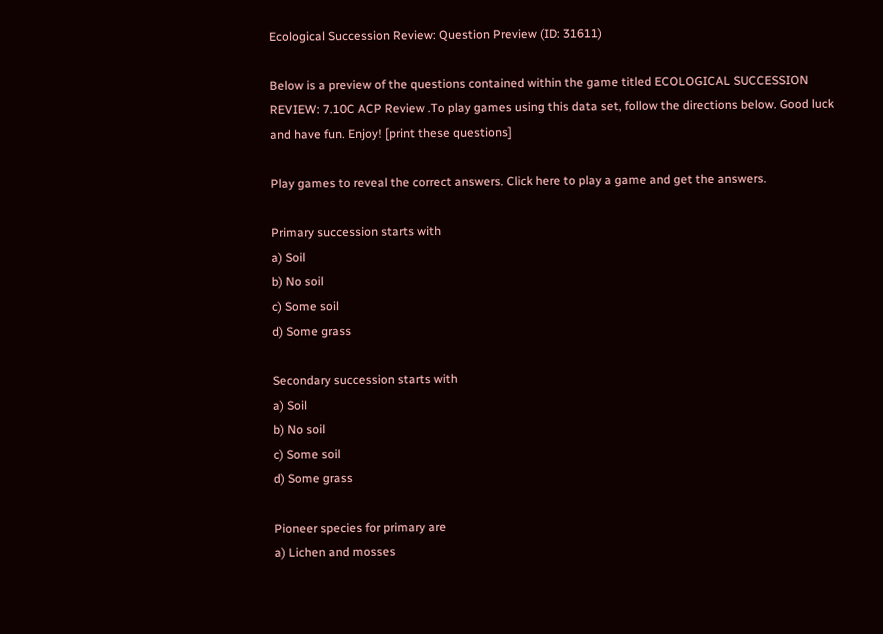Ecological Succession Review: Question Preview (ID: 31611)

Below is a preview of the questions contained within the game titled ECOLOGICAL SUCCESSION REVIEW: 7.10C ACP Review .To play games using this data set, follow the directions below. Good luck and have fun. Enjoy! [print these questions]

Play games to reveal the correct answers. Click here to play a game and get the answers.

Primary succession starts with
a) Soil
b) No soil
c) Some soil
d) Some grass

Secondary succession starts with
a) Soil
b) No soil
c) Some soil
d) Some grass

Pioneer species for primary are
a) Lichen and mosses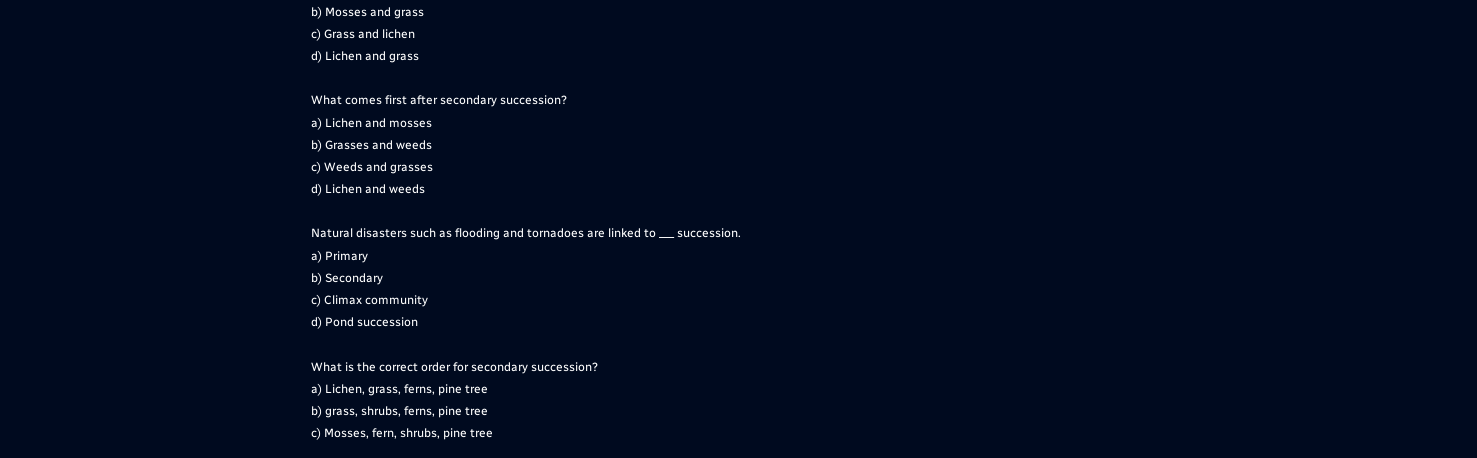b) Mosses and grass
c) Grass and lichen
d) Lichen and grass

What comes first after secondary succession?
a) Lichen and mosses
b) Grasses and weeds
c) Weeds and grasses
d) Lichen and weeds

Natural disasters such as flooding and tornadoes are linked to ___ succession.
a) Primary
b) Secondary
c) Climax community
d) Pond succession

What is the correct order for secondary succession?
a) Lichen, grass, ferns, pine tree
b) grass, shrubs, ferns, pine tree
c) Mosses, fern, shrubs, pine tree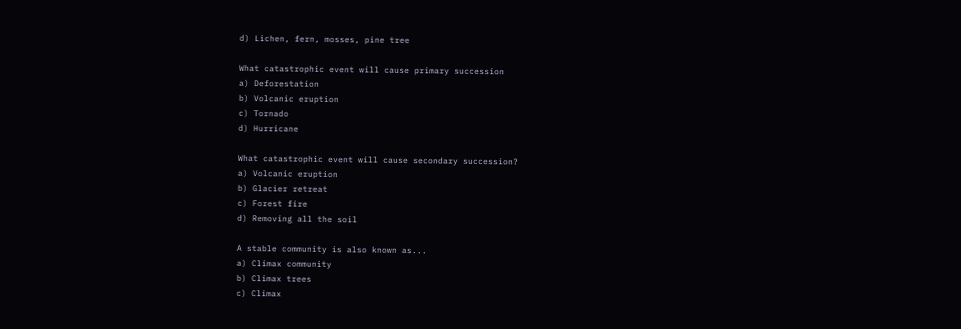d) Lichen, fern, mosses, pine tree

What catastrophic event will cause primary succession
a) Deforestation
b) Volcanic eruption
c) Tornado
d) Hurricane

What catastrophic event will cause secondary succession?
a) Volcanic eruption
b) Glacier retreat
c) Forest fire
d) Removing all the soil

A stable community is also known as...
a) Climax community
b) Climax trees
c) Climax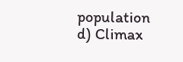population
d) Climax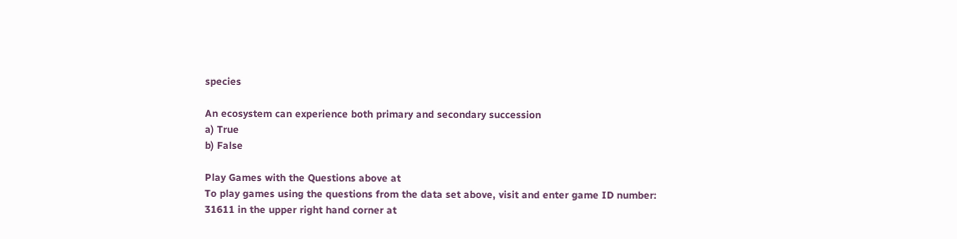species

An ecosystem can experience both primary and secondary succession
a) True
b) False

Play Games with the Questions above at
To play games using the questions from the data set above, visit and enter game ID number: 31611 in the upper right hand corner at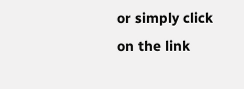or simply click on the link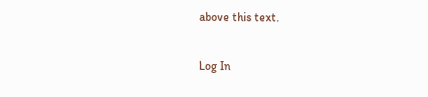above this text.

Log In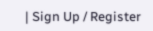| Sign Up / Register